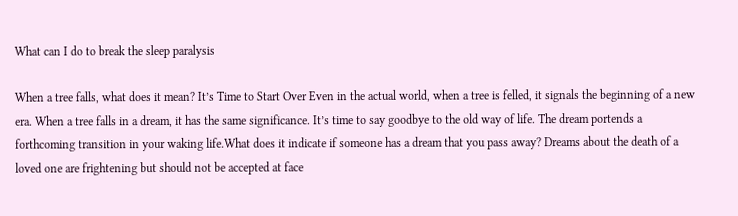What can I do to break the sleep paralysis

When a tree falls, what does it mean? It’s Time to Start Over Even in the actual world, when a tree is felled, it signals the beginning of a new era. When a tree falls in a dream, it has the same significance. It’s time to say goodbye to the old way of life. The dream portends a forthcoming transition in your waking life.What does it indicate if someone has a dream that you pass away? Dreams about the death of a loved one are frightening but should not be accepted at face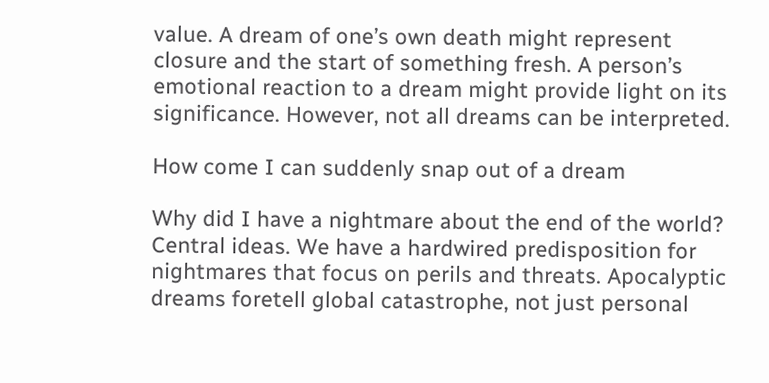value. A dream of one’s own death might represent closure and the start of something fresh. A person’s emotional reaction to a dream might provide light on its significance. However, not all dreams can be interpreted.

How come I can suddenly snap out of a dream

Why did I have a nightmare about the end of the world? Central ideas. We have a hardwired predisposition for nightmares that focus on perils and threats. Apocalyptic dreams foretell global catastrophe, not just personal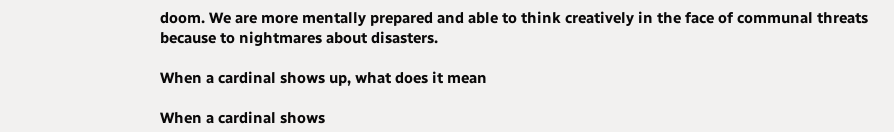doom. We are more mentally prepared and able to think creatively in the face of communal threats because to nightmares about disasters.

When a cardinal shows up, what does it mean

When a cardinal shows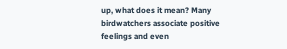up, what does it mean? Many birdwatchers associate positive feelings and even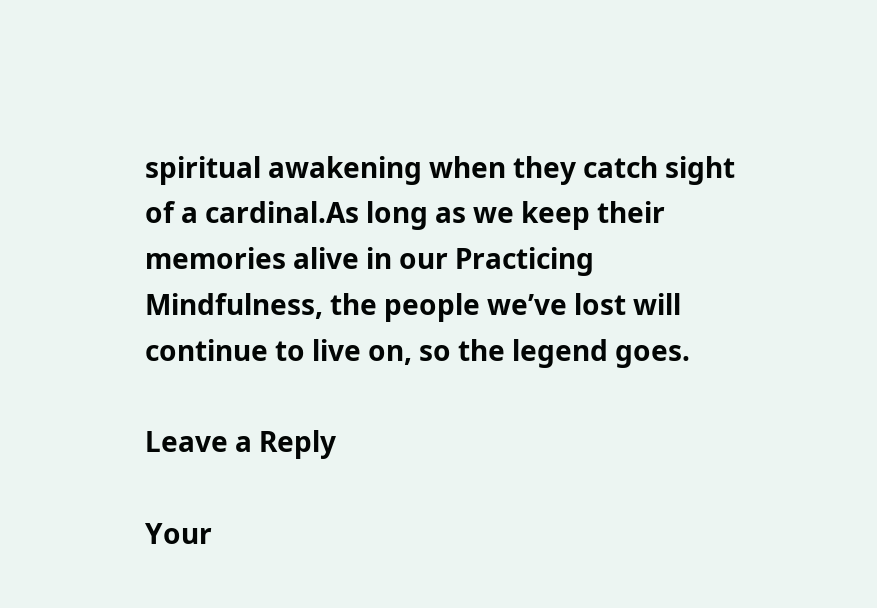spiritual awakening when they catch sight of a cardinal.As long as we keep their memories alive in our Practicing Mindfulness, the people we’ve lost will continue to live on, so the legend goes.

Leave a Reply

Your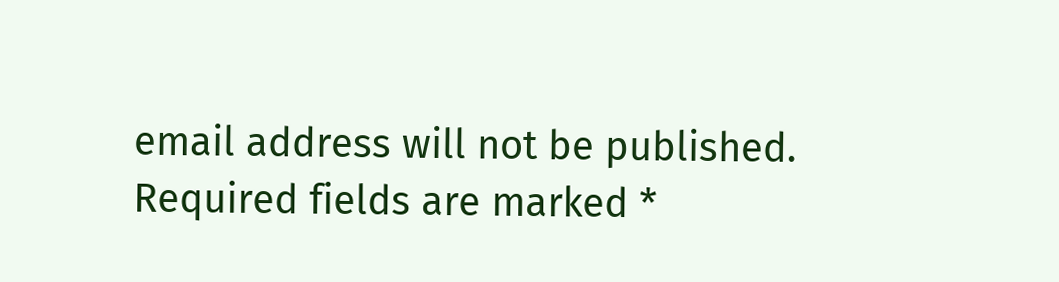email address will not be published. Required fields are marked *